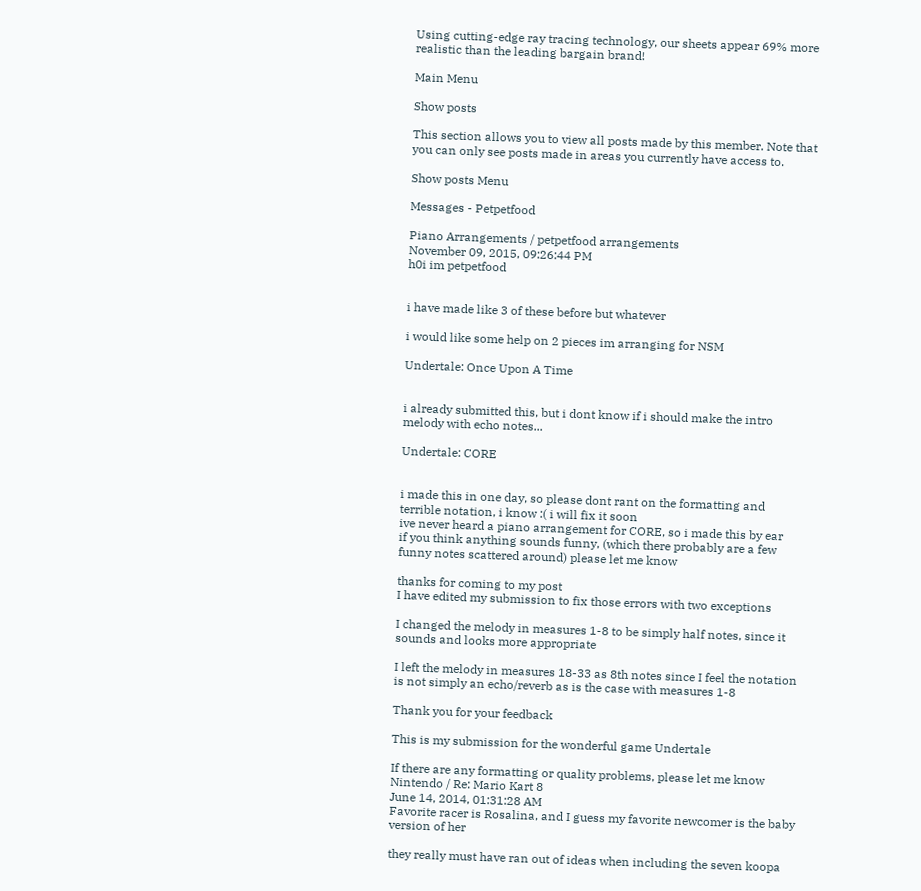Using cutting-edge ray tracing technology, our sheets appear 69% more realistic than the leading bargain brand!

Main Menu

Show posts

This section allows you to view all posts made by this member. Note that you can only see posts made in areas you currently have access to.

Show posts Menu

Messages - Petpetfood

Piano Arrangements / petpetfood arrangements
November 09, 2015, 09:26:44 PM
h0i im petpetfood


i have made like 3 of these before but whatever

i would like some help on 2 pieces im arranging for NSM

Undertale: Once Upon A Time


i already submitted this, but i dont know if i should make the intro melody with echo notes...

Undertale: CORE


i made this in one day, so please dont rant on the formatting and terrible notation, i know :( i will fix it soon
ive never heard a piano arrangement for CORE, so i made this by ear
if you think anything sounds funny, (which there probably are a few funny notes scattered around) please let me know

thanks for coming to my post
I have edited my submission to fix those errors with two exceptions

I changed the melody in measures 1-8 to be simply half notes, since it sounds and looks more appropriate

I left the melody in measures 18-33 as 8th notes since I feel the notation is not simply an echo/reverb as is the case with measures 1-8

Thank you for your feedback

This is my submission for the wonderful game Undertale

If there are any formatting or quality problems, please let me know
Nintendo / Re: Mario Kart 8
June 14, 2014, 01:31:28 AM
Favorite racer is Rosalina, and I guess my favorite newcomer is the baby version of her

they really must have ran out of ideas when including the seven koopa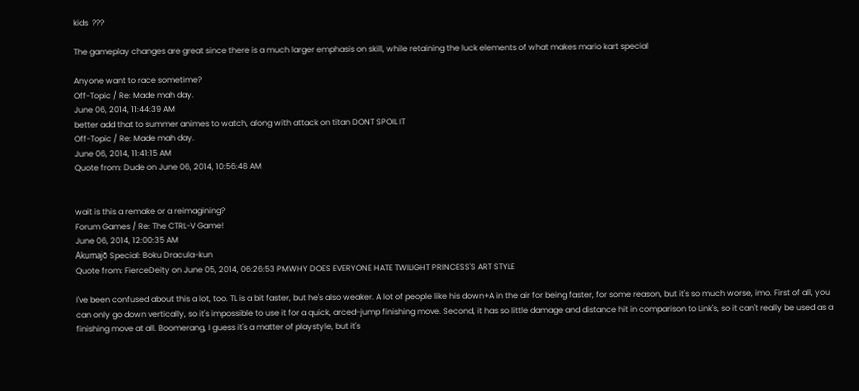kids  ???

The gameplay changes are great since there is a much larger emphasis on skill, while retaining the luck elements of what makes mario kart special

Anyone want to race sometime?
Off-Topic / Re: Made mah day.
June 06, 2014, 11:44:39 AM
better add that to summer animes to watch, along with attack on titan DONT SPOIL IT
Off-Topic / Re: Made mah day.
June 06, 2014, 11:41:15 AM
Quote from: Dude on June 06, 2014, 10:56:48 AM


wait is this a remake or a reimagining?
Forum Games / Re: The CTRL-V Game!
June 06, 2014, 12:00:35 AM
Akumajō Special: Boku Dracula-kun
Quote from: FierceDeity on June 05, 2014, 06:26:53 PMWHY DOES EVERYONE HATE TWILIGHT PRINCESS'S ART STYLE

I've been confused about this a lot, too. TL is a bit faster, but he's also weaker. A lot of people like his down+A in the air for being faster, for some reason, but it's so much worse, imo. First of all, you can only go down vertically, so it's impossible to use it for a quick, arced-jump finishing move. Second, it has so little damage and distance hit in comparison to Link's, so it can't really be used as a finishing move at all. Boomerang, I guess it's a matter of playstyle, but it's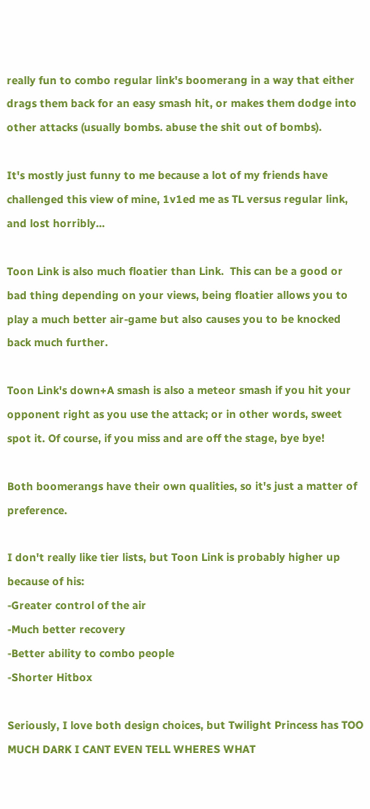really fun to combo regular link's boomerang in a way that either drags them back for an easy smash hit, or makes them dodge into other attacks (usually bombs. abuse the shit out of bombs).

It's mostly just funny to me because a lot of my friends have challenged this view of mine, 1v1ed me as TL versus regular link, and lost horribly...

Toon Link is also much floatier than Link.  This can be a good or bad thing depending on your views, being floatier allows you to play a much better air-game but also causes you to be knocked back much further.

Toon Link's down+A smash is also a meteor smash if you hit your opponent right as you use the attack; or in other words, sweet spot it. Of course, if you miss and are off the stage, bye bye!

Both boomerangs have their own qualities, so it's just a matter of preference.

I don't really like tier lists, but Toon Link is probably higher up because of his:
-Greater control of the air
-Much better recovery
-Better ability to combo people
-Shorter Hitbox

Seriously, I love both design choices, but Twilight Princess has TOO MUCH DARK I CANT EVEN TELL WHERES WHAT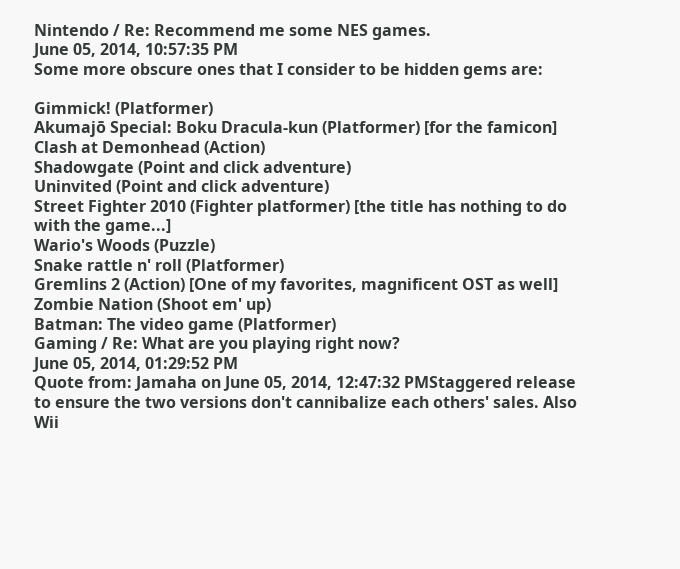Nintendo / Re: Recommend me some NES games.
June 05, 2014, 10:57:35 PM
Some more obscure ones that I consider to be hidden gems are:

Gimmick! (Platformer)
Akumajō Special: Boku Dracula-kun (Platformer) [for the famicon]
Clash at Demonhead (Action)
Shadowgate (Point and click adventure)
Uninvited (Point and click adventure)
Street Fighter 2010 (Fighter platformer) [the title has nothing to do with the game...]
Wario's Woods (Puzzle)
Snake rattle n' roll (Platformer)
Gremlins 2 (Action) [One of my favorites, magnificent OST as well]
Zombie Nation (Shoot em' up)
Batman: The video game (Platformer)
Gaming / Re: What are you playing right now?
June 05, 2014, 01:29:52 PM
Quote from: Jamaha on June 05, 2014, 12:47:32 PMStaggered release to ensure the two versions don't cannibalize each others' sales. Also Wii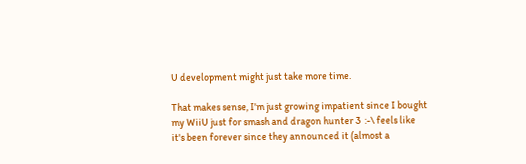U development might just take more time.

That makes sense, I'm just growing impatient since I bought my WiiU just for smash and dragon hunter 3  :-\ feels like it's been forever since they announced it (almost a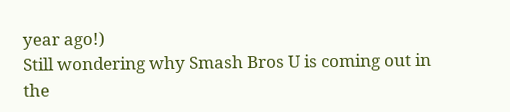year ago!)
Still wondering why Smash Bros U is coming out in the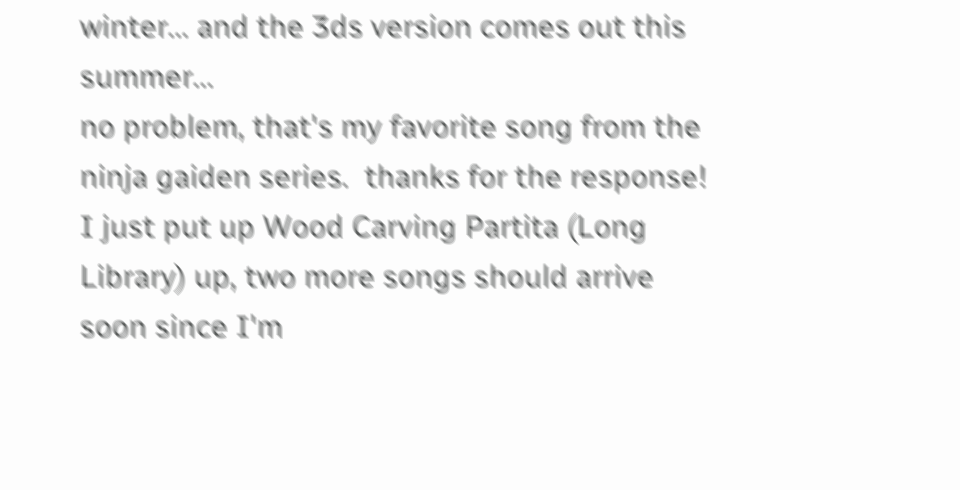winter... and the 3ds version comes out this summer...
no problem, that's my favorite song from the ninja gaiden series.  thanks for the response!
I just put up Wood Carving Partita (Long Library) up, two more songs should arrive soon since I'm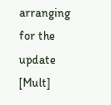arranging for the update
[Mult]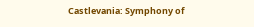Castlevania: Symphony of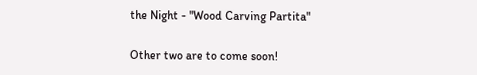the Night - "Wood Carving Partita"

Other two are to come soon!